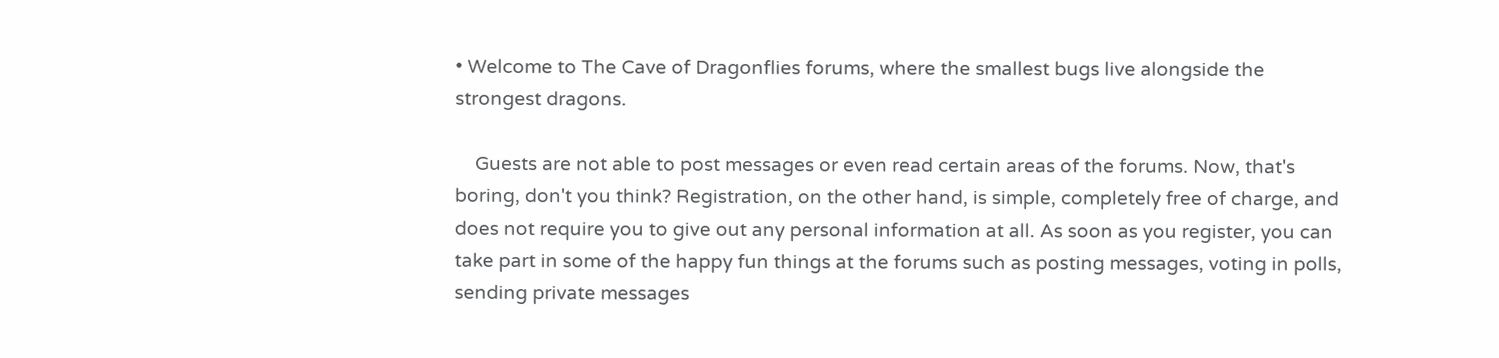• Welcome to The Cave of Dragonflies forums, where the smallest bugs live alongside the strongest dragons.

    Guests are not able to post messages or even read certain areas of the forums. Now, that's boring, don't you think? Registration, on the other hand, is simple, completely free of charge, and does not require you to give out any personal information at all. As soon as you register, you can take part in some of the happy fun things at the forums such as posting messages, voting in polls, sending private messages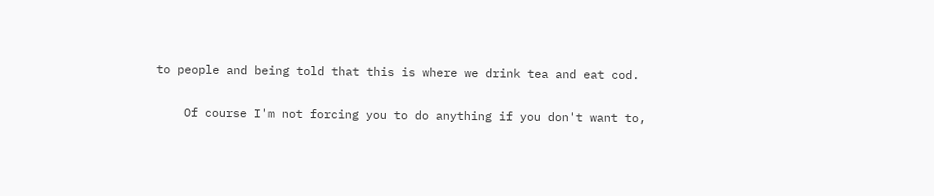to people and being told that this is where we drink tea and eat cod.

    Of course I'm not forcing you to do anything if you don't want to,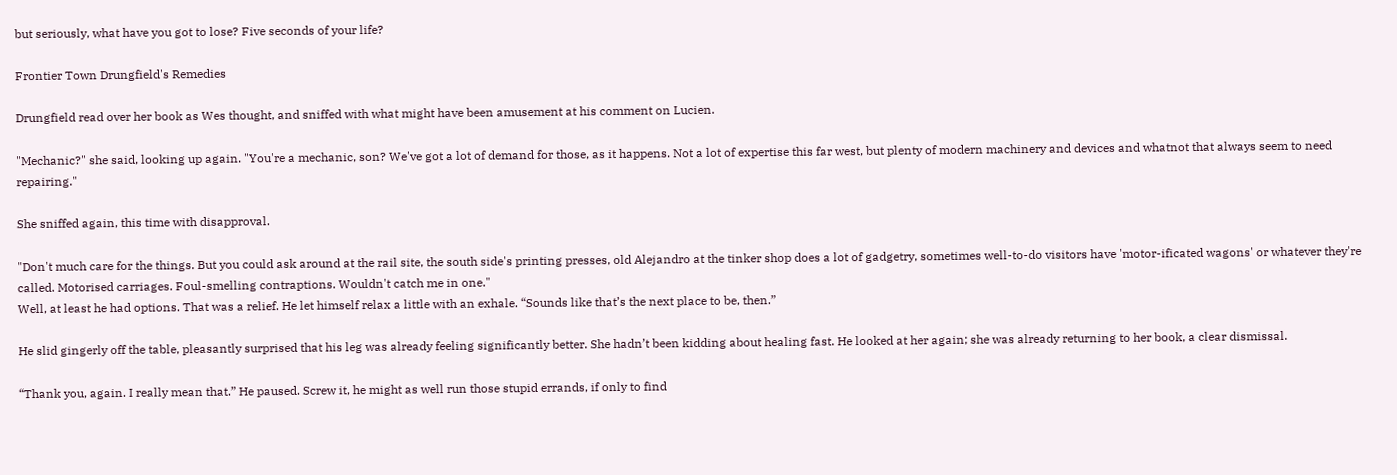but seriously, what have you got to lose? Five seconds of your life?

Frontier Town Drungfield's Remedies

Drungfield read over her book as Wes thought, and sniffed with what might have been amusement at his comment on Lucien.

"Mechanic?" she said, looking up again. "You're a mechanic, son? We've got a lot of demand for those, as it happens. Not a lot of expertise this far west, but plenty of modern machinery and devices and whatnot that always seem to need repairing."

She sniffed again, this time with disapproval.

"Don't much care for the things. But you could ask around at the rail site, the south side's printing presses, old Alejandro at the tinker shop does a lot of gadgetry, sometimes well-to-do visitors have 'motor-ificated wagons' or whatever they're called. Motorised carriages. Foul-smelling contraptions. Wouldn't catch me in one."
Well, at least he had options. That was a relief. He let himself relax a little with an exhale. “Sounds like that’s the next place to be, then.”

He slid gingerly off the table, pleasantly surprised that his leg was already feeling significantly better. She hadn’t been kidding about healing fast. He looked at her again; she was already returning to her book, a clear dismissal.

“Thank you, again. I really mean that.” He paused. Screw it, he might as well run those stupid errands, if only to find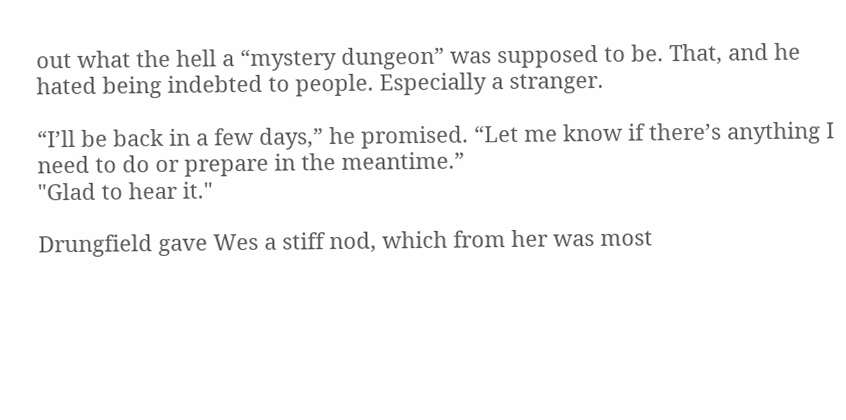out what the hell a “mystery dungeon” was supposed to be. That, and he hated being indebted to people. Especially a stranger.

“I’ll be back in a few days,” he promised. “Let me know if there’s anything I need to do or prepare in the meantime.”
"Glad to hear it."

Drungfield gave Wes a stiff nod, which from her was most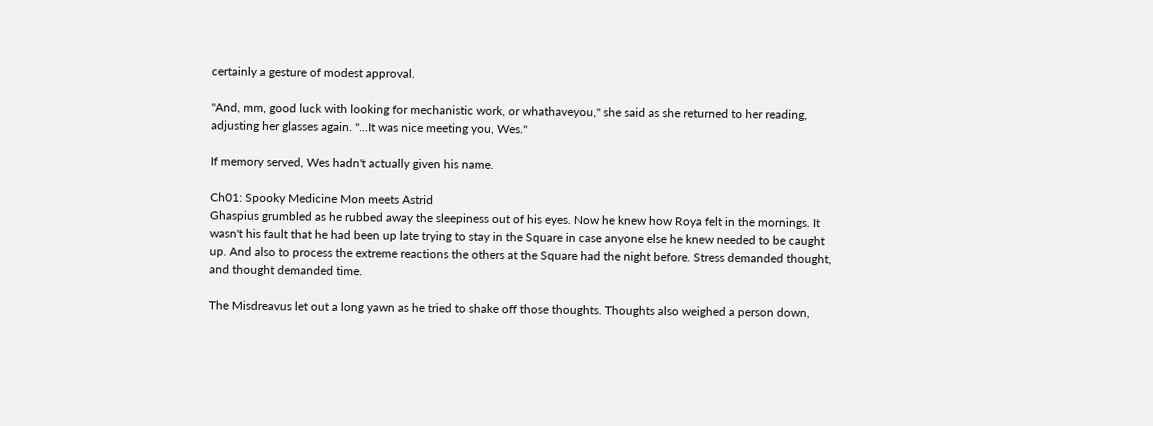certainly a gesture of modest approval.

"And, mm, good luck with looking for mechanistic work, or whathaveyou," she said as she returned to her reading, adjusting her glasses again. "...It was nice meeting you, Wes."

If memory served, Wes hadn't actually given his name.

Ch01: Spooky Medicine Mon meets Astrid
Ghaspius grumbled as he rubbed away the sleepiness out of his eyes. Now he knew how Roya felt in the mornings. It wasn't his fault that he had been up late trying to stay in the Square in case anyone else he knew needed to be caught up. And also to process the extreme reactions the others at the Square had the night before. Stress demanded thought, and thought demanded time.

The Misdreavus let out a long yawn as he tried to shake off those thoughts. Thoughts also weighed a person down,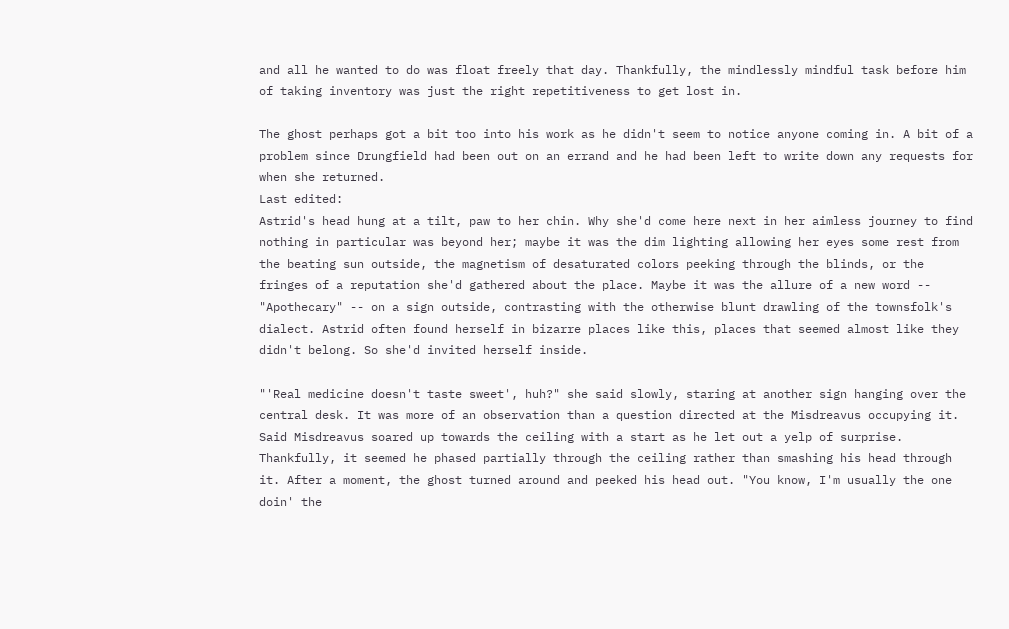and all he wanted to do was float freely that day. Thankfully, the mindlessly mindful task before him of taking inventory was just the right repetitiveness to get lost in.

The ghost perhaps got a bit too into his work as he didn't seem to notice anyone coming in. A bit of a problem since Drungfield had been out on an errand and he had been left to write down any requests for when she returned.
Last edited:
Astrid's head hung at a tilt, paw to her chin. Why she'd come here next in her aimless journey to find nothing in particular was beyond her; maybe it was the dim lighting allowing her eyes some rest from the beating sun outside, the magnetism of desaturated colors peeking through the blinds, or the fringes of a reputation she'd gathered about the place. Maybe it was the allure of a new word -- "Apothecary" -- on a sign outside, contrasting with the otherwise blunt drawling of the townsfolk's dialect. Astrid often found herself in bizarre places like this, places that seemed almost like they didn't belong. So she'd invited herself inside.

"'Real medicine doesn't taste sweet', huh?" she said slowly, staring at another sign hanging over the central desk. It was more of an observation than a question directed at the Misdreavus occupying it.
Said Misdreavus soared up towards the ceiling with a start as he let out a yelp of surprise. Thankfully, it seemed he phased partially through the ceiling rather than smashing his head through it. After a moment, the ghost turned around and peeked his head out. "You know, I'm usually the one doin' the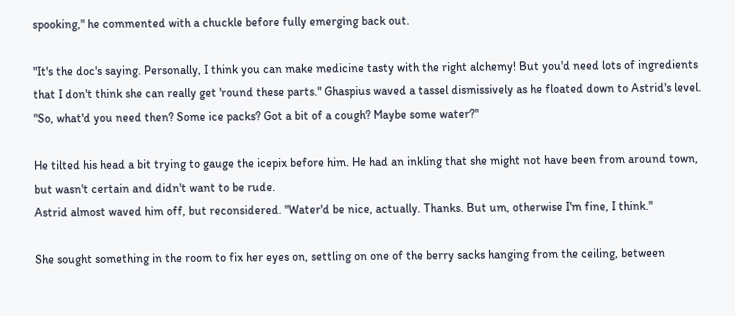spooking," he commented with a chuckle before fully emerging back out.

"It's the doc's saying. Personally, I think you can make medicine tasty with the right alchemy! But you'd need lots of ingredients that I don't think she can really get 'round these parts." Ghaspius waved a tassel dismissively as he floated down to Astrid's level. "So, what'd you need then? Some ice packs? Got a bit of a cough? Maybe some water?"

He tilted his head a bit trying to gauge the icepix before him. He had an inkling that she might not have been from around town, but wasn't certain and didn't want to be rude.
Astrid almost waved him off, but reconsidered. "Water'd be nice, actually. Thanks. But um, otherwise I'm fine, I think."

She sought something in the room to fix her eyes on, settling on one of the berry sacks hanging from the ceiling, between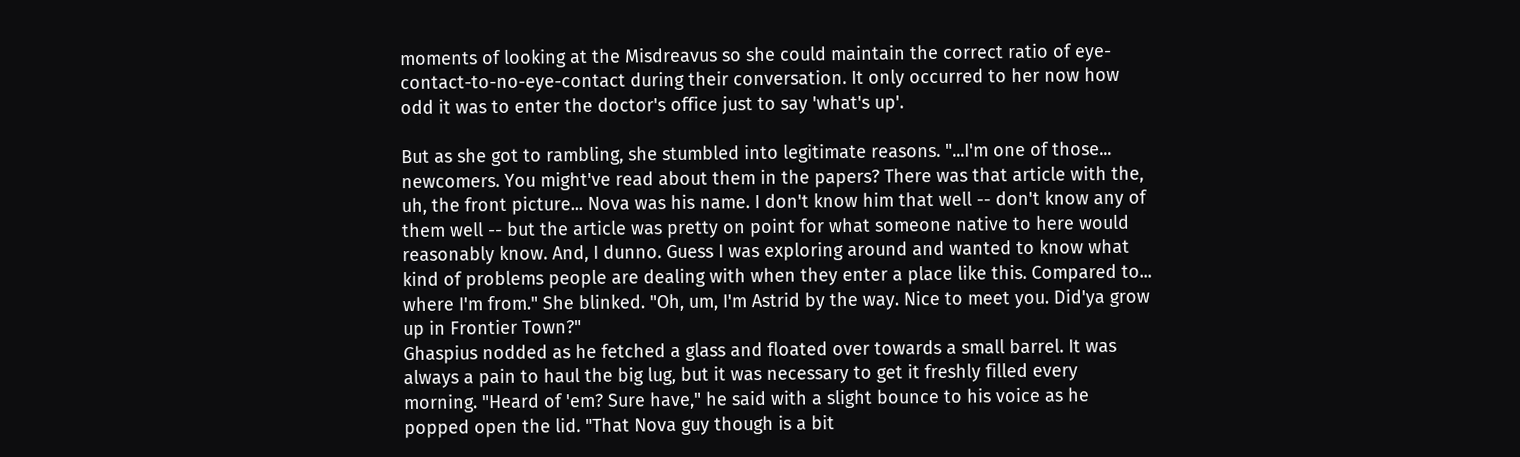moments of looking at the Misdreavus so she could maintain the correct ratio of eye-contact-to-no-eye-contact during their conversation. It only occurred to her now how odd it was to enter the doctor's office just to say 'what's up'.

But as she got to rambling, she stumbled into legitimate reasons. "...I'm one of those... newcomers. You might've read about them in the papers? There was that article with the, uh, the front picture... Nova was his name. I don't know him that well -- don't know any of them well -- but the article was pretty on point for what someone native to here would reasonably know. And, I dunno. Guess I was exploring around and wanted to know what kind of problems people are dealing with when they enter a place like this. Compared to... where I'm from." She blinked. "Oh, um, I'm Astrid by the way. Nice to meet you. Did'ya grow up in Frontier Town?"
Ghaspius nodded as he fetched a glass and floated over towards a small barrel. It was always a pain to haul the big lug, but it was necessary to get it freshly filled every morning. "Heard of 'em? Sure have," he said with a slight bounce to his voice as he popped open the lid. "That Nova guy though is a bit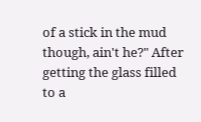of a stick in the mud though, ain't he?" After getting the glass filled to a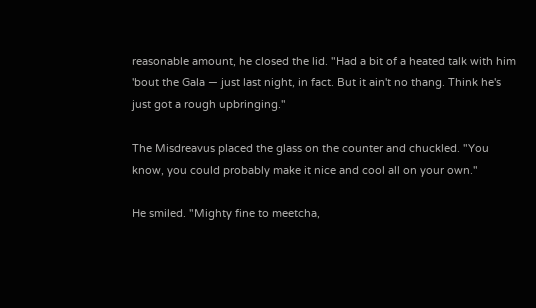reasonable amount, he closed the lid. "Had a bit of a heated talk with him 'bout the Gala — just last night, in fact. But it ain't no thang. Think he's just got a rough upbringing."

The Misdreavus placed the glass on the counter and chuckled. "You know, you could probably make it nice and cool all on your own."

He smiled. "Mighty fine to meetcha,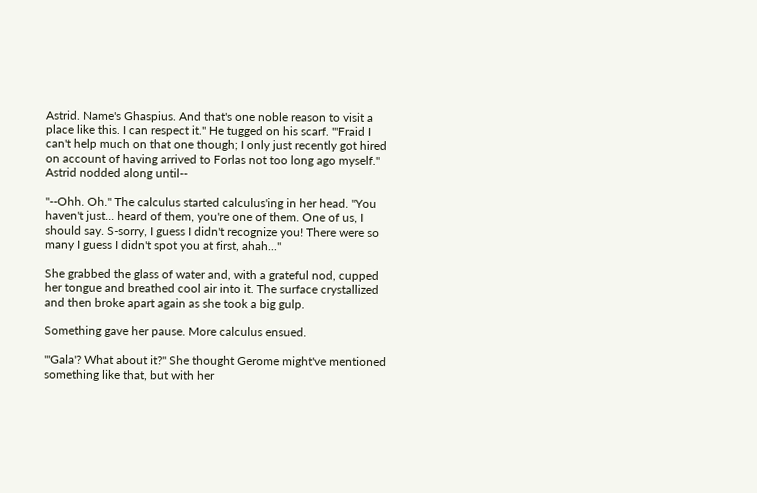Astrid. Name's Ghaspius. And that's one noble reason to visit a place like this. I can respect it." He tugged on his scarf. "'Fraid I can't help much on that one though; I only just recently got hired on account of having arrived to Forlas not too long ago myself."
Astrid nodded along until--

"--Ohh. Oh." The calculus started calculus'ing in her head. "You haven't just... heard of them, you're one of them. One of us, I should say. S-sorry, I guess I didn't recognize you! There were so many I guess I didn't spot you at first, ahah..."

She grabbed the glass of water and, with a grateful nod, cupped her tongue and breathed cool air into it. The surface crystallized and then broke apart again as she took a big gulp.

Something gave her pause. More calculus ensued.

"'Gala'? What about it?" She thought Gerome might've mentioned something like that, but with her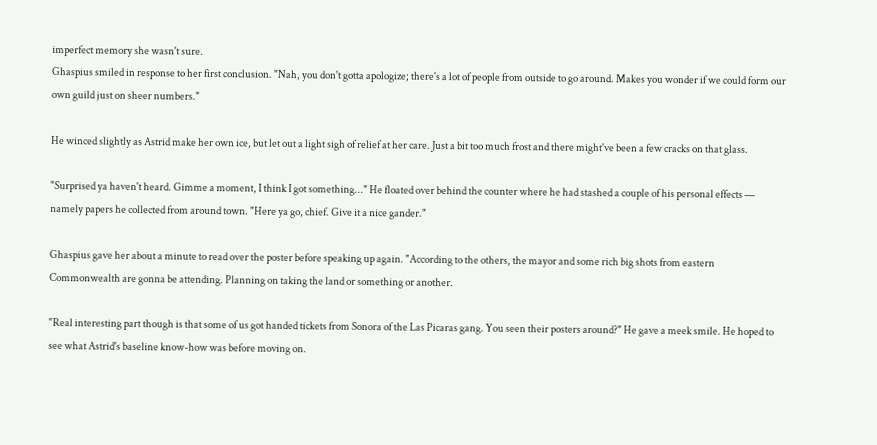imperfect memory she wasn't sure.
Ghaspius smiled in response to her first conclusion. "Nah, you don't gotta apologize; there's a lot of people from outside to go around. Makes you wonder if we could form our own guild just on sheer numbers."

He winced slightly as Astrid make her own ice, but let out a light sigh of relief at her care. Just a bit too much frost and there might've been a few cracks on that glass.

"Surprised ya haven't heard. Gimme a moment, I think I got something..." He floated over behind the counter where he had stashed a couple of his personal effects — namely papers he collected from around town. "Here ya go, chief. Give it a nice gander."

Ghaspius gave her about a minute to read over the poster before speaking up again. "According to the others, the mayor and some rich big shots from eastern Commonwealth are gonna be attending. Planning on taking the land or something or another.

"Real interesting part though is that some of us got handed tickets from Sonora of the Las Picaras gang. You seen their posters around?" He gave a meek smile. He hoped to see what Astrid's baseline know-how was before moving on.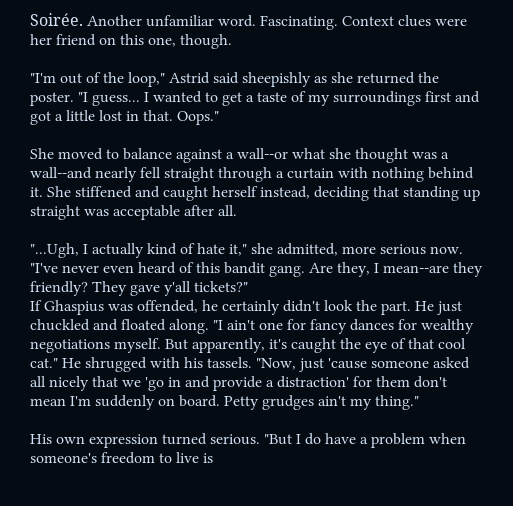Soirée. Another unfamiliar word. Fascinating. Context clues were her friend on this one, though.

"I'm out of the loop," Astrid said sheepishly as she returned the poster. "I guess... I wanted to get a taste of my surroundings first and got a little lost in that. Oops."

She moved to balance against a wall--or what she thought was a wall--and nearly fell straight through a curtain with nothing behind it. She stiffened and caught herself instead, deciding that standing up straight was acceptable after all.

"...Ugh, I actually kind of hate it," she admitted, more serious now. "I've never even heard of this bandit gang. Are they, I mean--are they friendly? They gave y'all tickets?"
If Ghaspius was offended, he certainly didn't look the part. He just chuckled and floated along. "I ain't one for fancy dances for wealthy negotiations myself. But apparently, it's caught the eye of that cool cat." He shrugged with his tassels. "Now, just 'cause someone asked all nicely that we 'go in and provide a distraction' for them don't mean I'm suddenly on board. Petty grudges ain't my thing."

His own expression turned serious. "But I do have a problem when someone's freedom to live is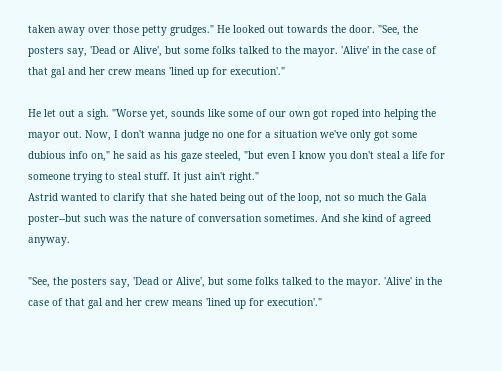taken away over those petty grudges." He looked out towards the door. "See, the posters say, 'Dead or Alive', but some folks talked to the mayor. 'Alive' in the case of that gal and her crew means 'lined up for execution'."

He let out a sigh. "Worse yet, sounds like some of our own got roped into helping the mayor out. Now, I don't wanna judge no one for a situation we've only got some dubious info on," he said as his gaze steeled, "but even I know you don't steal a life for someone trying to steal stuff. It just ain't right."
Astrid wanted to clarify that she hated being out of the loop, not so much the Gala poster--but such was the nature of conversation sometimes. And she kind of agreed anyway.

"See, the posters say, 'Dead or Alive', but some folks talked to the mayor. 'Alive' in the case of that gal and her crew means 'lined up for execution'."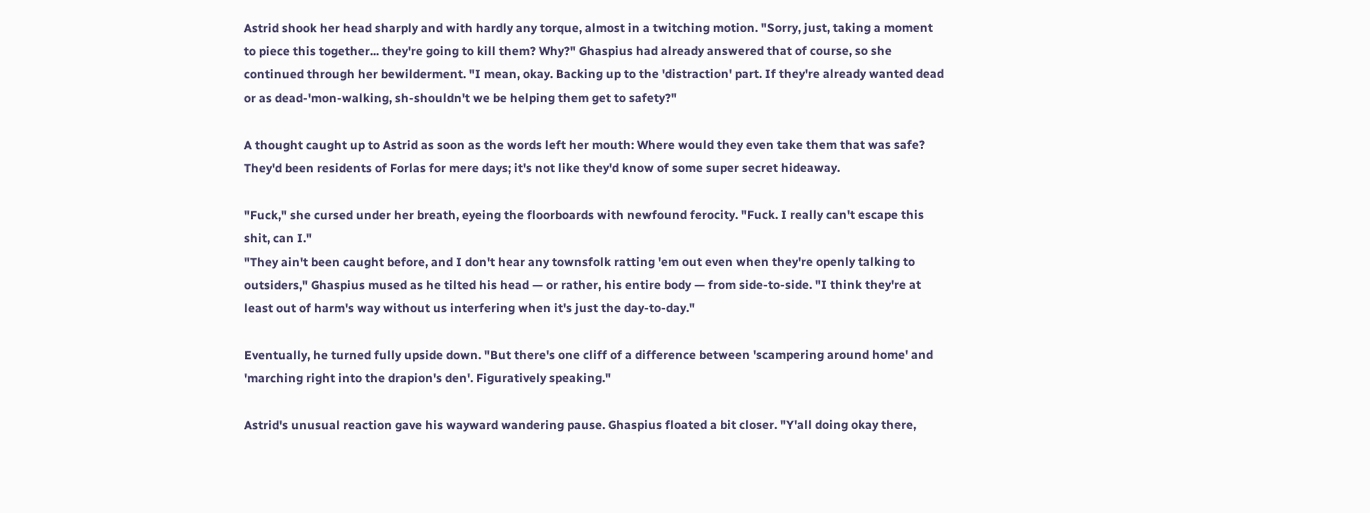Astrid shook her head sharply and with hardly any torque, almost in a twitching motion. "Sorry, just, taking a moment to piece this together... they're going to kill them? Why?" Ghaspius had already answered that of course, so she continued through her bewilderment. "I mean, okay. Backing up to the 'distraction' part. If they're already wanted dead or as dead-'mon-walking, sh-shouldn't we be helping them get to safety?"

A thought caught up to Astrid as soon as the words left her mouth: Where would they even take them that was safe? They'd been residents of Forlas for mere days; it's not like they'd know of some super secret hideaway.

"Fuck," she cursed under her breath, eyeing the floorboards with newfound ferocity. "Fuck. I really can't escape this shit, can I."
"They ain't been caught before, and I don't hear any townsfolk ratting 'em out even when they're openly talking to outsiders," Ghaspius mused as he tilted his head — or rather, his entire body — from side-to-side. "I think they're at least out of harm's way without us interfering when it's just the day-to-day."

Eventually, he turned fully upside down. "But there's one cliff of a difference between 'scampering around home' and 'marching right into the drapion's den'. Figuratively speaking."

Astrid's unusual reaction gave his wayward wandering pause. Ghaspius floated a bit closer. "Y'all doing okay there,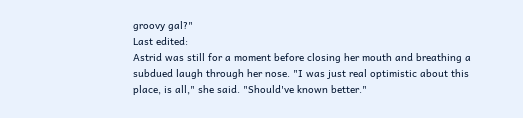groovy gal?"
Last edited:
Astrid was still for a moment before closing her mouth and breathing a subdued laugh through her nose. "I was just real optimistic about this place, is all," she said. "Should've known better."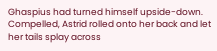Ghaspius had turned himself upside-down. Compelled, Astrid rolled onto her back and let her tails splay across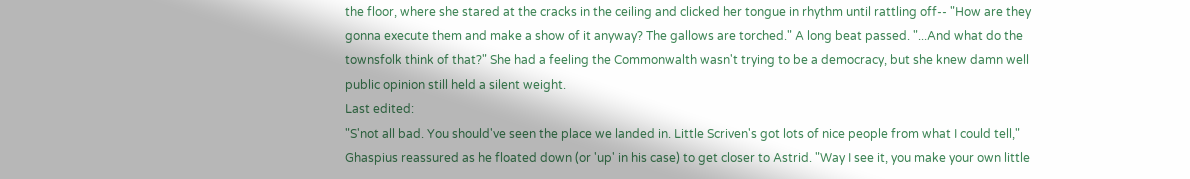the floor, where she stared at the cracks in the ceiling and clicked her tongue in rhythm until rattling off-- "How are they gonna execute them and make a show of it anyway? The gallows are torched." A long beat passed. "...And what do the townsfolk think of that?" She had a feeling the Commonwalth wasn't trying to be a democracy, but she knew damn well public opinion still held a silent weight.
Last edited:
"S'not all bad. You should've seen the place we landed in. Little Scriven's got lots of nice people from what I could tell," Ghaspius reassured as he floated down (or 'up' in his case) to get closer to Astrid. "Way I see it, you make your own little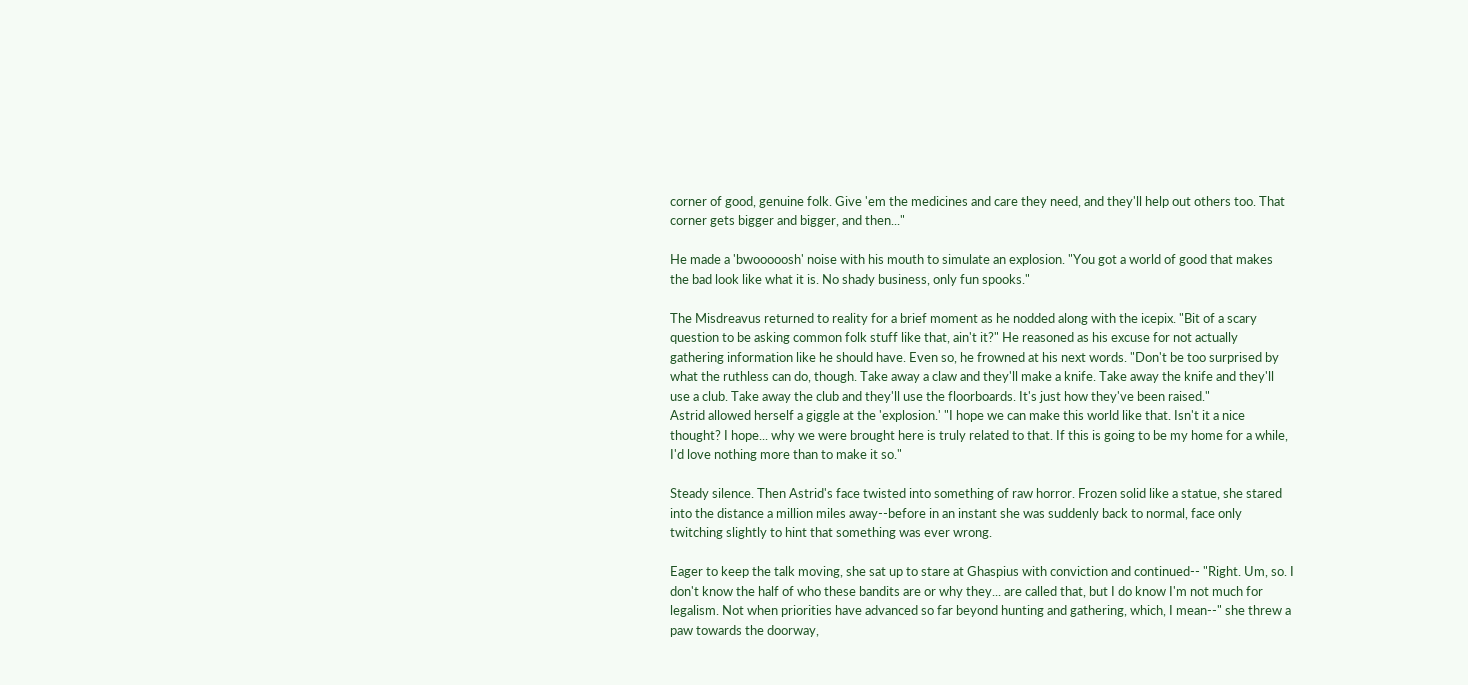corner of good, genuine folk. Give 'em the medicines and care they need, and they'll help out others too. That corner gets bigger and bigger, and then..."

He made a 'bwooooosh' noise with his mouth to simulate an explosion. "You got a world of good that makes the bad look like what it is. No shady business, only fun spooks."

The Misdreavus returned to reality for a brief moment as he nodded along with the icepix. "Bit of a scary question to be asking common folk stuff like that, ain't it?" He reasoned as his excuse for not actually gathering information like he should have. Even so, he frowned at his next words. "Don't be too surprised by what the ruthless can do, though. Take away a claw and they'll make a knife. Take away the knife and they'll use a club. Take away the club and they'll use the floorboards. It's just how they've been raised."
Astrid allowed herself a giggle at the 'explosion.' "I hope we can make this world like that. Isn't it a nice thought? I hope... why we were brought here is truly related to that. If this is going to be my home for a while, I'd love nothing more than to make it so."

Steady silence. Then Astrid's face twisted into something of raw horror. Frozen solid like a statue, she stared into the distance a million miles away--before in an instant she was suddenly back to normal, face only twitching slightly to hint that something was ever wrong.

Eager to keep the talk moving, she sat up to stare at Ghaspius with conviction and continued-- "Right. Um, so. I don't know the half of who these bandits are or why they... are called that, but I do know I'm not much for legalism. Not when priorities have advanced so far beyond hunting and gathering, which, I mean--" she threw a paw towards the doorway,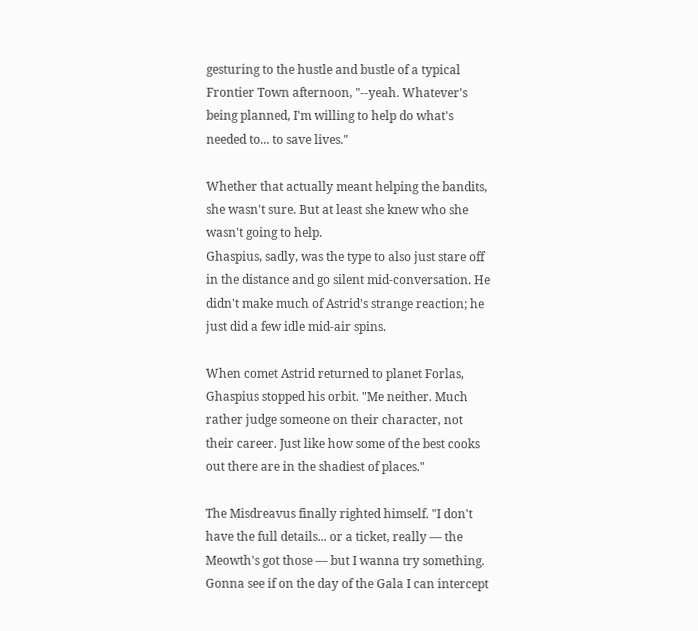gesturing to the hustle and bustle of a typical Frontier Town afternoon, "--yeah. Whatever's being planned, I'm willing to help do what's needed to... to save lives."

Whether that actually meant helping the bandits, she wasn't sure. But at least she knew who she wasn't going to help.
Ghaspius, sadly, was the type to also just stare off in the distance and go silent mid-conversation. He didn't make much of Astrid's strange reaction; he just did a few idle mid-air spins.

When comet Astrid returned to planet Forlas, Ghaspius stopped his orbit. "Me neither. Much rather judge someone on their character, not their career. Just like how some of the best cooks out there are in the shadiest of places."

The Misdreavus finally righted himself. "I don't have the full details... or a ticket, really — the Meowth's got those — but I wanna try something. Gonna see if on the day of the Gala I can intercept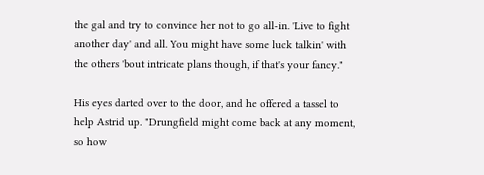the gal and try to convince her not to go all-in. 'Live to fight another day' and all. You might have some luck talkin' with the others 'bout intricate plans though, if that's your fancy."

His eyes darted over to the door, and he offered a tassel to help Astrid up. "Drungfield might come back at any moment, so how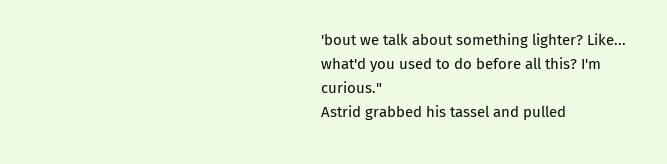'bout we talk about something lighter? Like... what'd you used to do before all this? I'm curious."
Astrid grabbed his tassel and pulled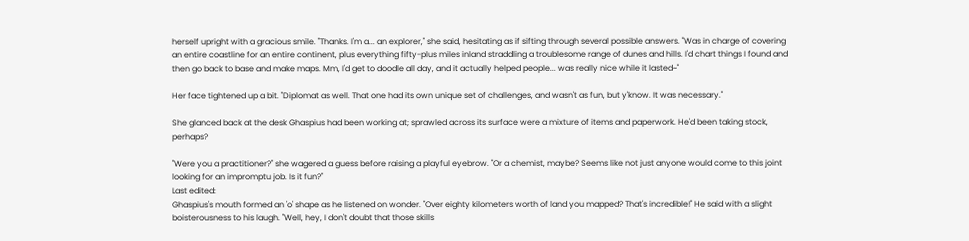herself upright with a gracious smile. "Thanks. I'm a... an explorer," she said, hesitating as if sifting through several possible answers. "Was in charge of covering an entire coastline for an entire continent, plus everything fifty-plus miles inland straddling a troublesome range of dunes and hills. I'd chart things I found and then go back to base and make maps. Mm, I'd get to doodle all day, and it actually helped people... was really nice while it lasted~"

Her face tightened up a bit. "Diplomat as well. That one had its own unique set of challenges, and wasn't as fun, but y'know. It was necessary."

She glanced back at the desk Ghaspius had been working at; sprawled across its surface were a mixture of items and paperwork. He'd been taking stock, perhaps?

"Were you a practitioner?" she wagered a guess before raising a playful eyebrow. "Or a chemist, maybe? Seems like not just anyone would come to this joint looking for an impromptu job. Is it fun?"
Last edited:
Ghaspius's mouth formed an 'o' shape as he listened on wonder. "Over eighty kilometers worth of land you mapped? That's incredible!" He said with a slight boisterousness to his laugh. "Well, hey, I don't doubt that those skills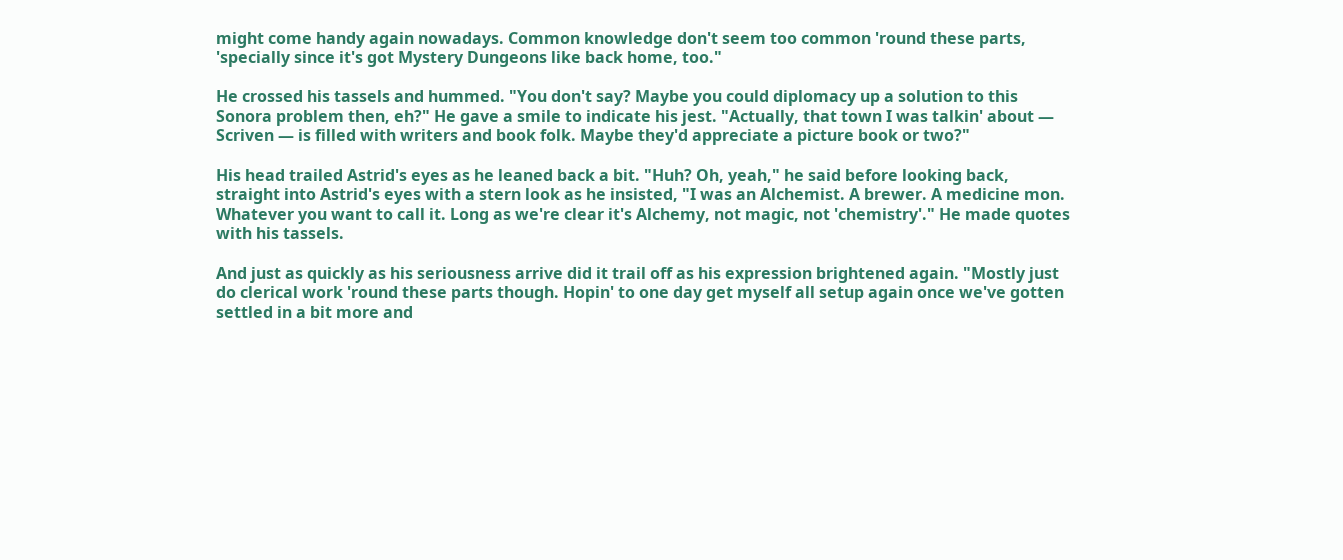might come handy again nowadays. Common knowledge don't seem too common 'round these parts, 'specially since it's got Mystery Dungeons like back home, too."

He crossed his tassels and hummed. "You don't say? Maybe you could diplomacy up a solution to this Sonora problem then, eh?" He gave a smile to indicate his jest. "Actually, that town I was talkin' about — Scriven — is filled with writers and book folk. Maybe they'd appreciate a picture book or two?"

His head trailed Astrid's eyes as he leaned back a bit. "Huh? Oh, yeah," he said before looking back, straight into Astrid's eyes with a stern look as he insisted, "I was an Alchemist. A brewer. A medicine mon. Whatever you want to call it. Long as we're clear it's Alchemy, not magic, not 'chemistry'." He made quotes with his tassels.

And just as quickly as his seriousness arrive did it trail off as his expression brightened again. "Mostly just do clerical work 'round these parts though. Hopin' to one day get myself all setup again once we've gotten settled in a bit more and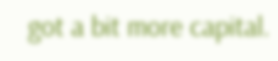got a bit more capital.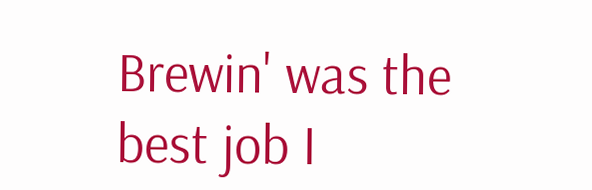Brewin' was the best job I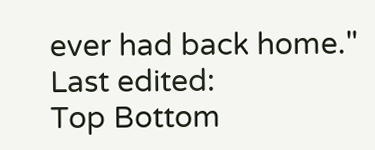ever had back home."
Last edited:
Top Bottom